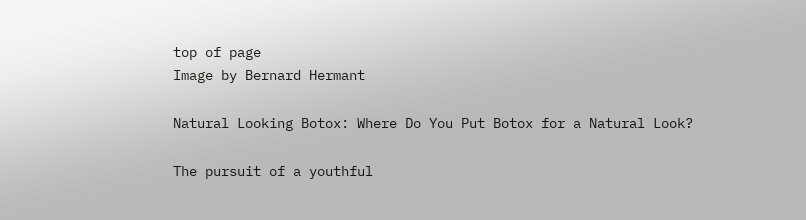top of page
Image by Bernard Hermant

Natural Looking Botox: Where Do You Put Botox for a Natural Look?

The pursuit of a youthful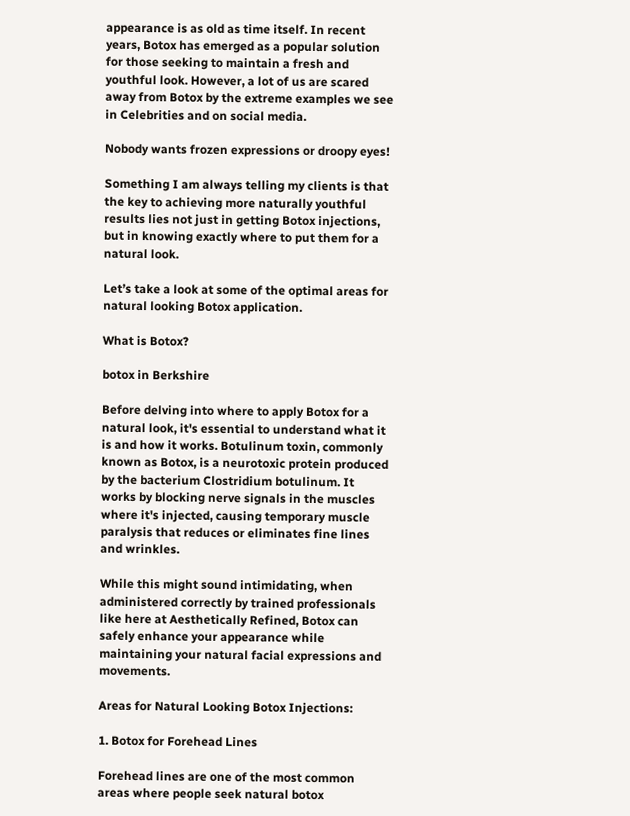appearance is as old as time itself. In recent years, Botox has emerged as a popular solution for those seeking to maintain a fresh and youthful look. However, a lot of us are scared away from Botox by the extreme examples we see in Celebrities and on social media.

Nobody wants frozen expressions or droopy eyes!

Something I am always telling my clients is that the key to achieving more naturally youthful results lies not just in getting Botox injections, but in knowing exactly where to put them for a natural look.

Let’s take a look at some of the optimal areas for natural looking Botox application.

What is Botox?

botox in Berkshire

Before delving into where to apply Botox for a natural look, it's essential to understand what it is and how it works. Botulinum toxin, commonly known as Botox, is a neurotoxic protein produced by the bacterium Clostridium botulinum. It works by blocking nerve signals in the muscles where it's injected, causing temporary muscle paralysis that reduces or eliminates fine lines and wrinkles.

While this might sound intimidating, when administered correctly by trained professionals like here at Aesthetically Refined, Botox can safely enhance your appearance while maintaining your natural facial expressions and movements.

Areas for Natural Looking Botox Injections:

1. Botox for Forehead Lines

Forehead lines are one of the most common areas where people seek natural botox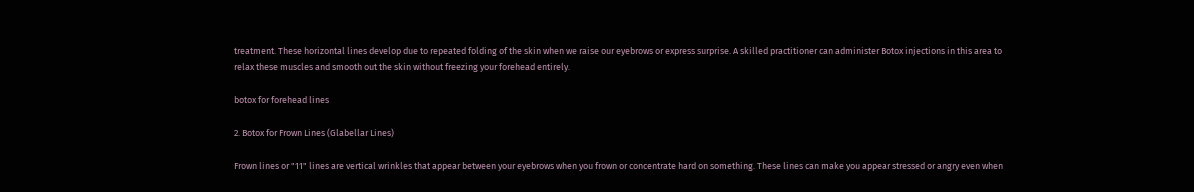treatment. These horizontal lines develop due to repeated folding of the skin when we raise our eyebrows or express surprise. A skilled practitioner can administer Botox injections in this area to relax these muscles and smooth out the skin without freezing your forehead entirely.

botox for forehead lines

2. Botox for Frown Lines (Glabellar Lines)

Frown lines or "11" lines are vertical wrinkles that appear between your eyebrows when you frown or concentrate hard on something. These lines can make you appear stressed or angry even when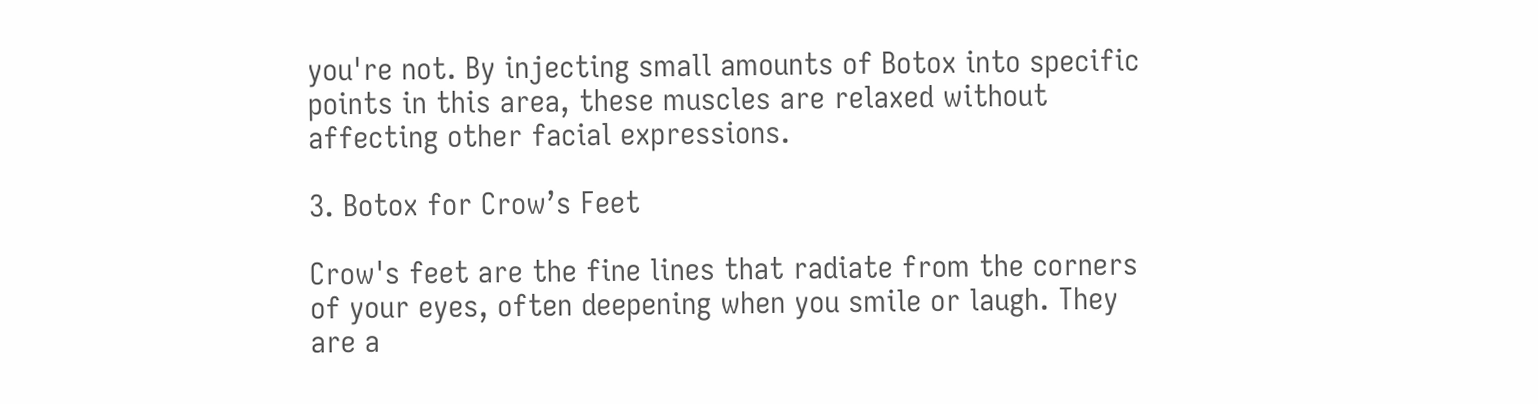you're not. By injecting small amounts of Botox into specific points in this area, these muscles are relaxed without affecting other facial expressions.

3. Botox for Crow’s Feet

Crow's feet are the fine lines that radiate from the corners of your eyes, often deepening when you smile or laugh. They are a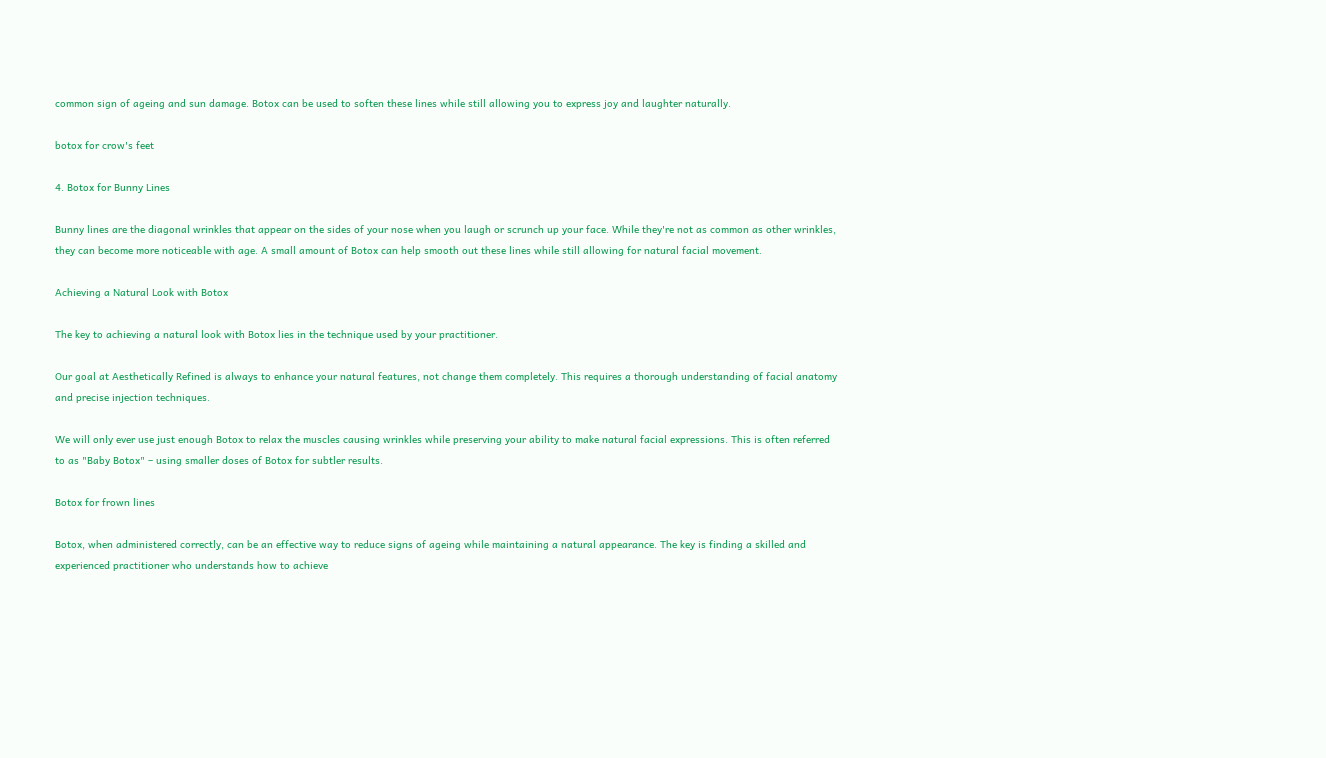common sign of ageing and sun damage. Botox can be used to soften these lines while still allowing you to express joy and laughter naturally.

botox for crow's feet

4. Botox for Bunny Lines

Bunny lines are the diagonal wrinkles that appear on the sides of your nose when you laugh or scrunch up your face. While they're not as common as other wrinkles, they can become more noticeable with age. A small amount of Botox can help smooth out these lines while still allowing for natural facial movement.

Achieving a Natural Look with Botox

The key to achieving a natural look with Botox lies in the technique used by your practitioner.

Our goal at Aesthetically Refined is always to enhance your natural features, not change them completely. This requires a thorough understanding of facial anatomy and precise injection techniques.

We will only ever use just enough Botox to relax the muscles causing wrinkles while preserving your ability to make natural facial expressions. This is often referred to as "Baby Botox" – using smaller doses of Botox for subtler results.

Botox for frown lines

Botox, when administered correctly, can be an effective way to reduce signs of ageing while maintaining a natural appearance. The key is finding a skilled and experienced practitioner who understands how to achieve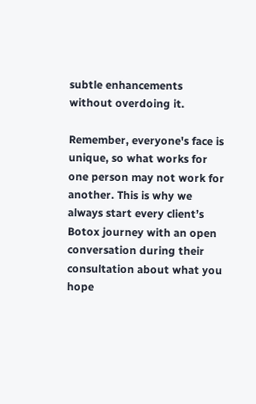subtle enhancements without overdoing it.

Remember, everyone's face is unique, so what works for one person may not work for another. This is why we always start every client’s Botox journey with an open conversation during their consultation about what you hope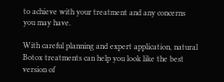to achieve with your treatment and any concerns you may have.

With careful planning and expert application, natural Botox treatments can help you look like the best version of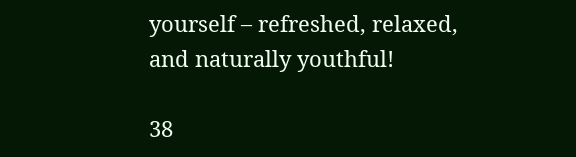yourself – refreshed, relaxed, and naturally youthful!

38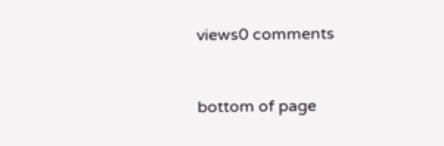views0 comments


bottom of page